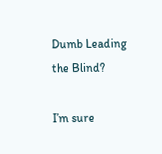Dumb Leading the Blind?

I’m sure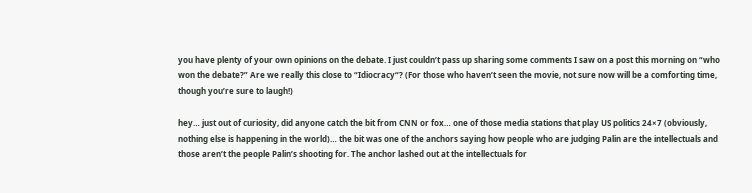you have plenty of your own opinions on the debate. I just couldn’t pass up sharing some comments I saw on a post this morning on “who won the debate?” Are we really this close to “Idiocracy“? (For those who haven’t seen the movie, not sure now will be a comforting time, though you’re sure to laugh!)

hey… just out of curiosity, did anyone catch the bit from CNN or fox… one of those media stations that play US politics 24×7 (obviously, nothing else is happening in the world)… the bit was one of the anchors saying how people who are judging Palin are the intellectuals and those aren’t the people Palin’s shooting for. The anchor lashed out at the intellectuals for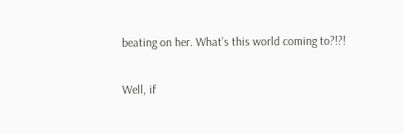beating on her. What’s this world coming to?!?!

Well, if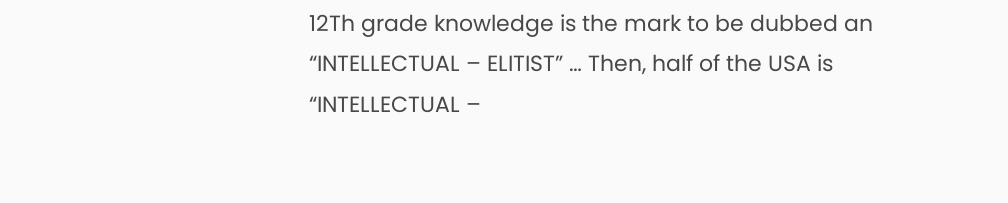12Th grade knowledge is the mark to be dubbed an “INTELLECTUAL – ELITIST” … Then, half of the USA is “INTELLECTUAL –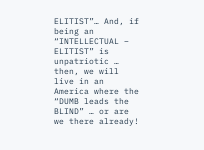ELITIST”… And, if being an “INTELLECTUAL – ELITIST” is unpatriotic … then, we will live in an America where the “DUMB leads the BLIND” … or are we there already!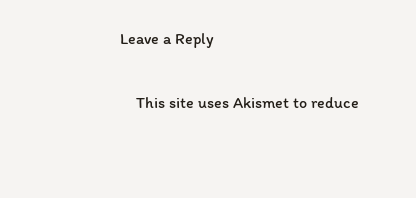Leave a Reply

    This site uses Akismet to reduce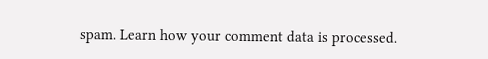spam. Learn how your comment data is processed.